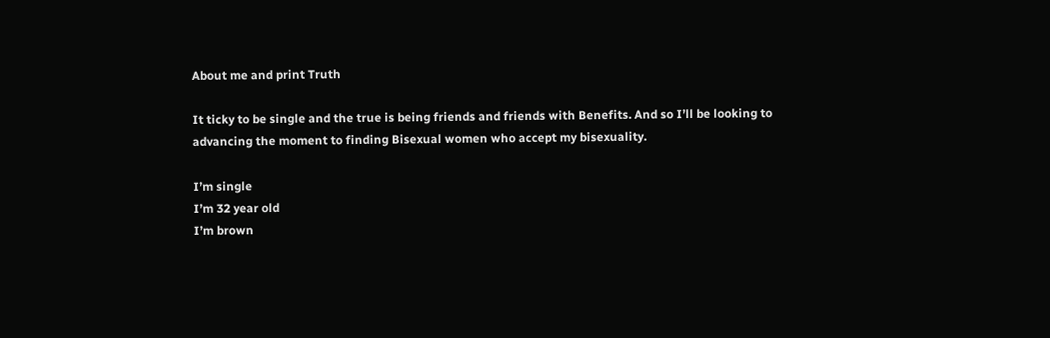About me and print Truth

It ticky to be single and the true is being friends and friends with Benefits. And so I’ll be looking to advancing the moment to finding Bisexual women who accept my bisexuality.

I’m single
I’m 32 year old
I’m brown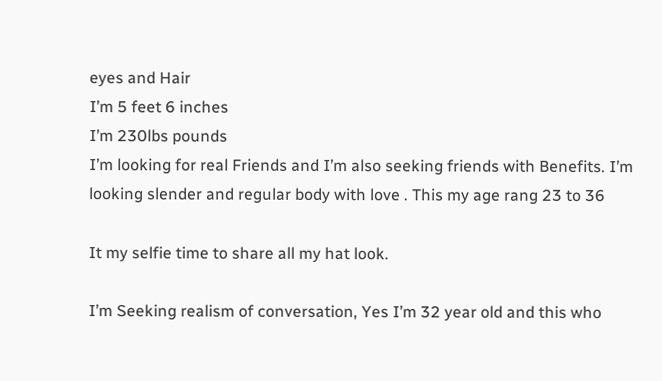eyes and Hair
I’m 5 feet 6 inches
I’m 230lbs pounds
I’m looking for real Friends and I’m also seeking friends with Benefits. I’m looking slender and regular body with love . This my age rang 23 to 36

It my selfie time to share all my hat look.

I’m Seeking realism of conversation, Yes I’m 32 year old and this who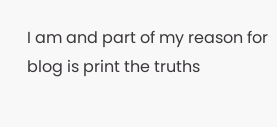I am and part of my reason for blog is print the truths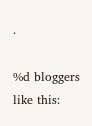.

%d bloggers like this: